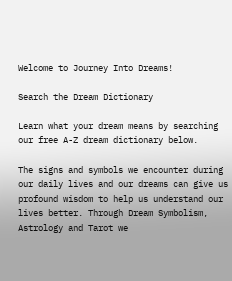Welcome to Journey Into Dreams!

Search the Dream Dictionary

Learn what your dream means by searching our free A-Z dream dictionary below.

The signs and symbols we encounter during our daily lives and our dreams can give us profound wisdom to help us understand our lives better. Through Dream Symbolism, Astrology and Tarot we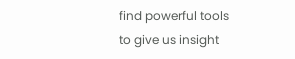find powerful tools to give us insight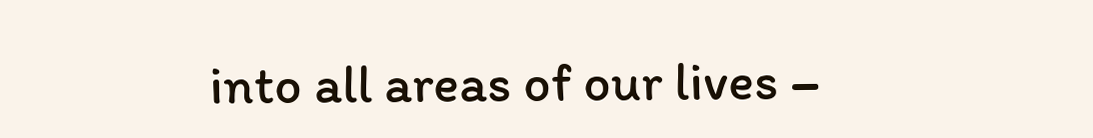into all areas of our lives –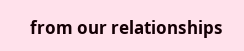from our relationships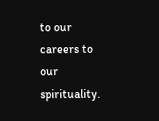to our careers to our spirituality.